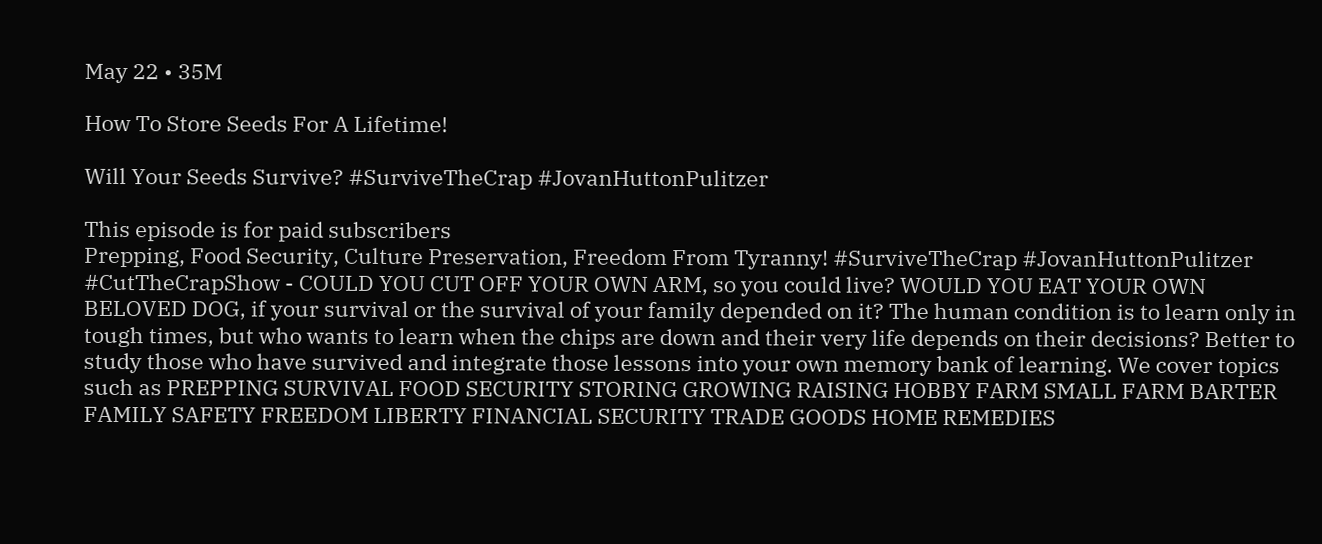May 22 • 35M

How To Store Seeds For A Lifetime!

Will Your Seeds Survive? #SurviveTheCrap #JovanHuttonPulitzer

This episode is for paid subscribers
Prepping, Food Security, Culture Preservation, Freedom From Tyranny! #SurviveTheCrap #JovanHuttonPulitzer #CutTheCrapShow - COULD YOU CUT OFF YOUR OWN ARM, so you could live? WOULD YOU EAT YOUR OWN BELOVED DOG, if your survival or the survival of your family depended on it? The human condition is to learn only in tough times, but who wants to learn when the chips are down and their very life depends on their decisions? Better to study those who have survived and integrate those lessons into your own memory bank of learning. We cover topics such as PREPPING SURVIVAL FOOD SECURITY STORING GROWING RAISING HOBBY FARM SMALL FARM BARTER FAMILY SAFETY FREEDOM LIBERTY FINANCIAL SECURITY TRADE GOODS HOME REMEDIES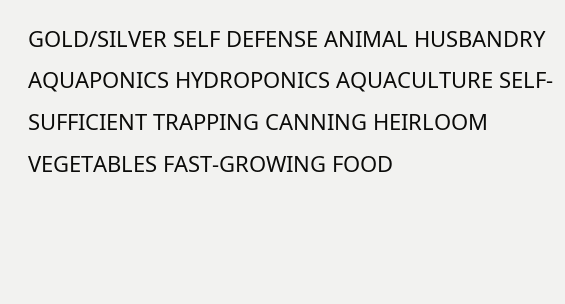GOLD/SILVER SELF DEFENSE ANIMAL HUSBANDRY AQUAPONICS HYDROPONICS AQUACULTURE SELF-SUFFICIENT TRAPPING CANNING HEIRLOOM VEGETABLES FAST-GROWING FOOD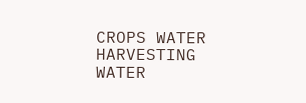CROPS WATER HARVESTING WATER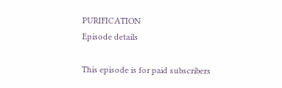PURIFICATION
Episode details

This episode is for paid subscribers